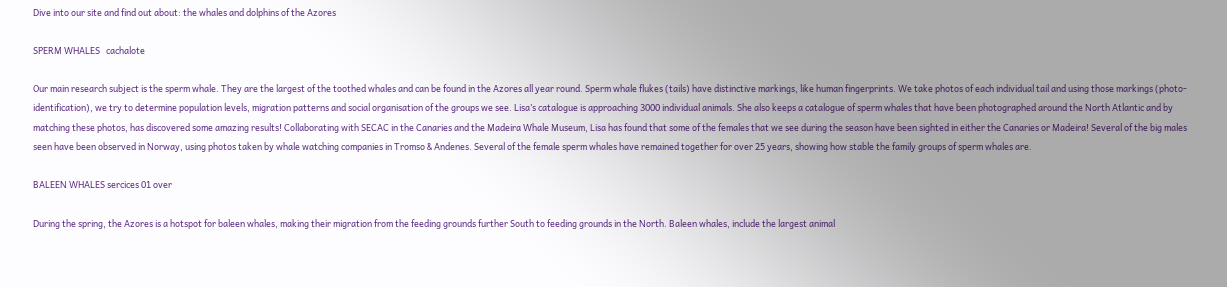Dive into our site and find out about: the whales and dolphins of the Azores

SPERM WHALES   cachalote

Our main research subject is the sperm whale. They are the largest of the toothed whales and can be found in the Azores all year round. Sperm whale flukes (tails) have distinctive markings, like human fingerprints. We take photos of each individual tail and using those markings (photo-identification), we try to determine population levels, migration patterns and social organisation of the groups we see. Lisa’s catalogue is approaching 3000 individual animals. She also keeps a catalogue of sperm whales that have been photographed around the North Atlantic and by matching these photos, has discovered some amazing results! Collaborating with SECAC in the Canaries and the Madeira Whale Museum, Lisa has found that some of the females that we see during the season have been sighted in either the Canaries or Madeira! Several of the big males seen have been observed in Norway, using photos taken by whale watching companies in Tromso & Andenes. Several of the female sperm whales have remained together for over 25 years, showing how stable the family groups of sperm whales are.

BALEEN WHALES sercices 01 over

During the spring, the Azores is a hotspot for baleen whales, making their migration from the feeding grounds further South to feeding grounds in the North. Baleen whales, include the largest animal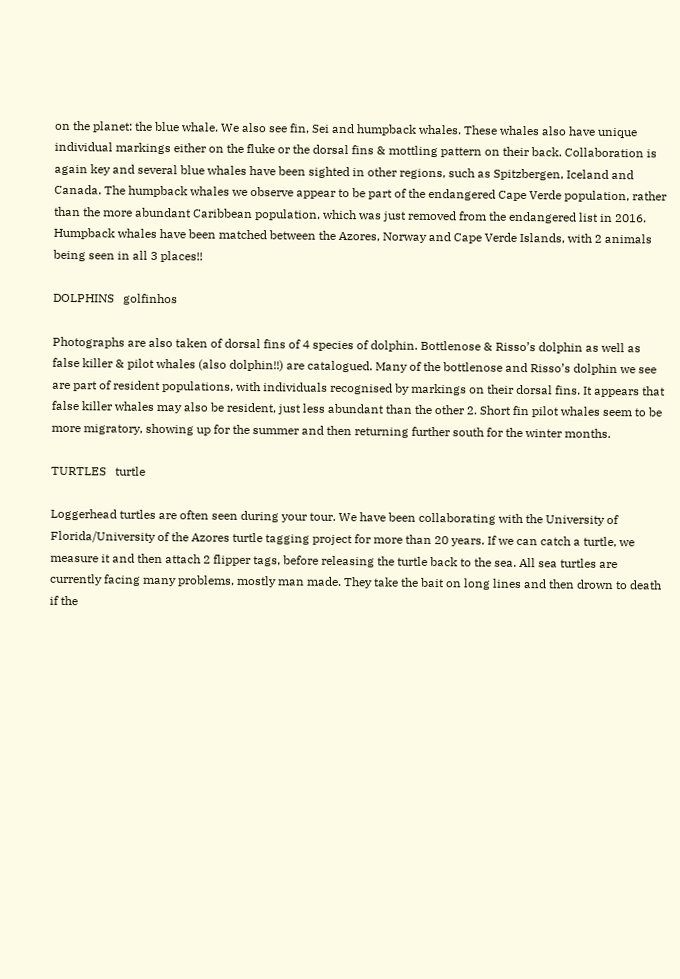on the planet: the blue whale. We also see fin, Sei and humpback whales. These whales also have unique individual markings either on the fluke or the dorsal fins & mottling pattern on their back. Collaboration is again key and several blue whales have been sighted in other regions, such as Spitzbergen, Iceland and Canada. The humpback whales we observe appear to be part of the endangered Cape Verde population, rather than the more abundant Caribbean population, which was just removed from the endangered list in 2016. Humpback whales have been matched between the Azores, Norway and Cape Verde Islands, with 2 animals being seen in all 3 places!!

DOLPHINS   golfinhos

Photographs are also taken of dorsal fins of 4 species of dolphin. Bottlenose & Risso’s dolphin as well as false killer & pilot whales (also dolphin!!) are catalogued. Many of the bottlenose and Risso’s dolphin we see are part of resident populations, with individuals recognised by markings on their dorsal fins. It appears that false killer whales may also be resident, just less abundant than the other 2. Short fin pilot whales seem to be more migratory, showing up for the summer and then returning further south for the winter months.

TURTLES   turtle

Loggerhead turtles are often seen during your tour. We have been collaborating with the University of Florida/University of the Azores turtle tagging project for more than 20 years. If we can catch a turtle, we measure it and then attach 2 flipper tags, before releasing the turtle back to the sea. All sea turtles are currently facing many problems, mostly man made. They take the bait on long lines and then drown to death if the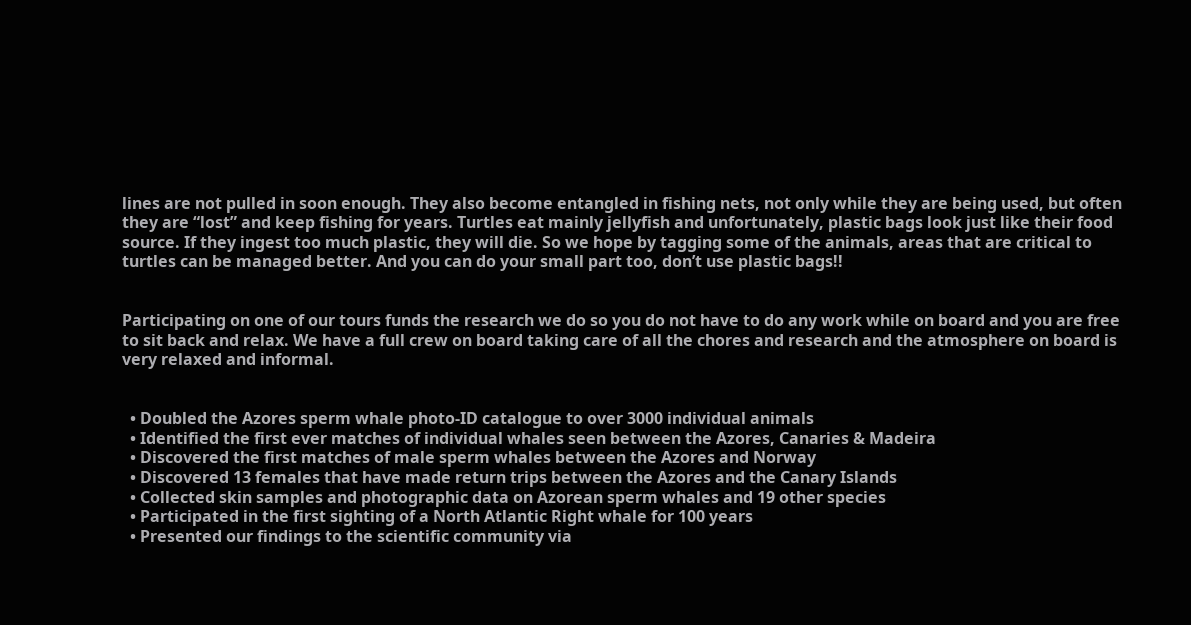lines are not pulled in soon enough. They also become entangled in fishing nets, not only while they are being used, but often they are “lost” and keep fishing for years. Turtles eat mainly jellyfish and unfortunately, plastic bags look just like their food source. If they ingest too much plastic, they will die. So we hope by tagging some of the animals, areas that are critical to turtles can be managed better. And you can do your small part too, don’t use plastic bags!!


Participating on one of our tours funds the research we do so you do not have to do any work while on board and you are free to sit back and relax. We have a full crew on board taking care of all the chores and research and the atmosphere on board is very relaxed and informal.


  • Doubled the Azores sperm whale photo-ID catalogue to over 3000 individual animals
  • Identified the first ever matches of individual whales seen between the Azores, Canaries & Madeira
  • Discovered the first matches of male sperm whales between the Azores and Norway
  • Discovered 13 females that have made return trips between the Azores and the Canary Islands
  • Collected skin samples and photographic data on Azorean sperm whales and 19 other species
  • Participated in the first sighting of a North Atlantic Right whale for 100 years
  • Presented our findings to the scientific community via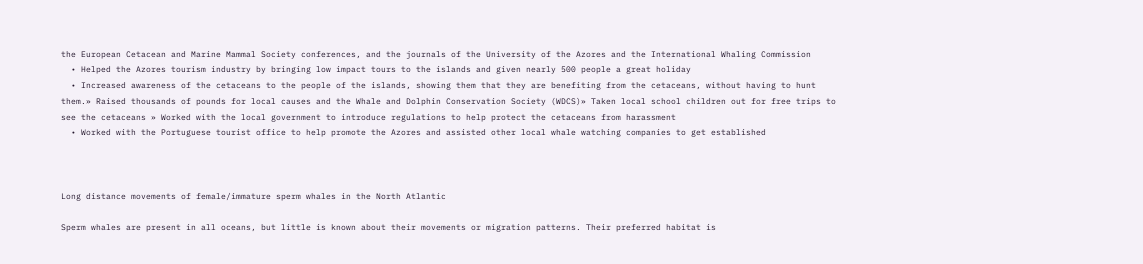the European Cetacean and Marine Mammal Society conferences, and the journals of the University of the Azores and the International Whaling Commission
  • Helped the Azores tourism industry by bringing low impact tours to the islands and given nearly 500 people a great holiday
  • Increased awareness of the cetaceans to the people of the islands, showing them that they are benefiting from the cetaceans, without having to hunt them.» Raised thousands of pounds for local causes and the Whale and Dolphin Conservation Society (WDCS)» Taken local school children out for free trips to see the cetaceans » Worked with the local government to introduce regulations to help protect the cetaceans from harassment
  • Worked with the Portuguese tourist office to help promote the Azores and assisted other local whale watching companies to get established



Long distance movements of female/immature sperm whales in the North Atlantic

Sperm whales are present in all oceans, but little is known about their movements or migration patterns. Their preferred habitat is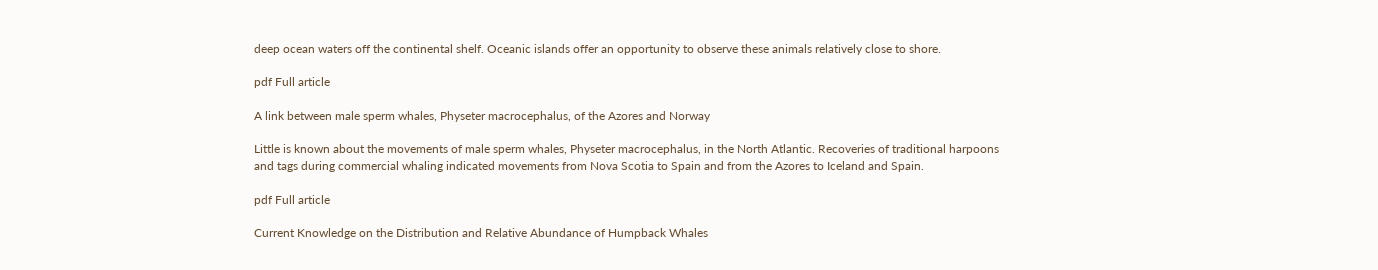deep ocean waters off the continental shelf. Oceanic islands offer an opportunity to observe these animals relatively close to shore.

pdf Full article

A link between male sperm whales, Physeter macrocephalus, of the Azores and Norway

Little is known about the movements of male sperm whales, Physeter macrocephalus, in the North Atlantic. Recoveries of traditional harpoons and tags during commercial whaling indicated movements from Nova Scotia to Spain and from the Azores to Iceland and Spain.

pdf Full article

Current Knowledge on the Distribution and Relative Abundance of Humpback Whales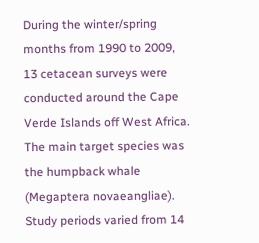During the winter/spring months from 1990 to 2009, 13 cetacean surveys were conducted around the Cape Verde Islands off West Africa. The main target species was the humpback whale (Megaptera novaeangliae). Study periods varied from 14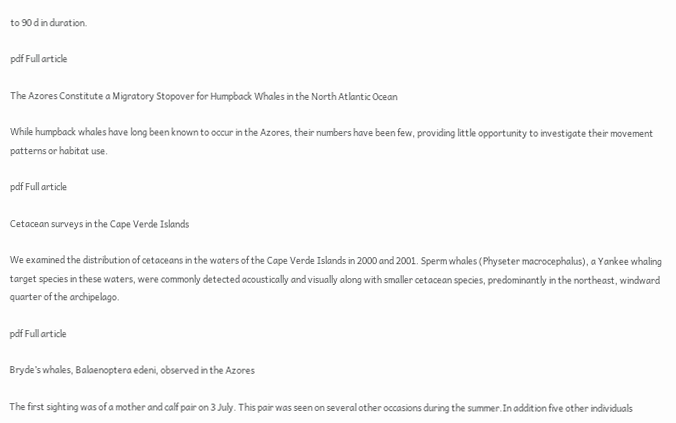to 90 d in duration.

pdf Full article

The Azores Constitute a Migratory Stopover for Humpback Whales in the North Atlantic Ocean

While humpback whales have long been known to occur in the Azores, their numbers have been few, providing little opportunity to investigate their movement patterns or habitat use.

pdf Full article

Cetacean surveys in the Cape Verde Islands

We examined the distribution of cetaceans in the waters of the Cape Verde Islands in 2000 and 2001. Sperm whales (Physeter macrocephalus), a Yankee whaling target species in these waters, were commonly detected acoustically and visually along with smaller cetacean species, predominantly in the northeast, windward quarter of the archipelago.

pdf Full article

Bryde’s whales, Balaenoptera edeni, observed in the Azores

The first sighting was of a mother and calf pair on 3 July. This pair was seen on several other occasions during the summer.In addition five other individuals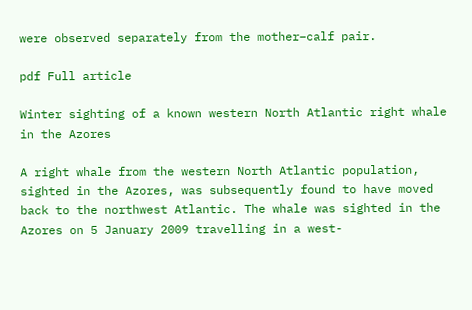were observed separately from the mother–calf pair.

pdf Full article

Winter sighting of a known western North Atlantic right whale in the Azores

A right whale from the western North Atlantic population, sighted in the Azores, was subsequently found to have moved back to the northwest Atlantic. The whale was sighted in the Azores on 5 January 2009 travelling in a west-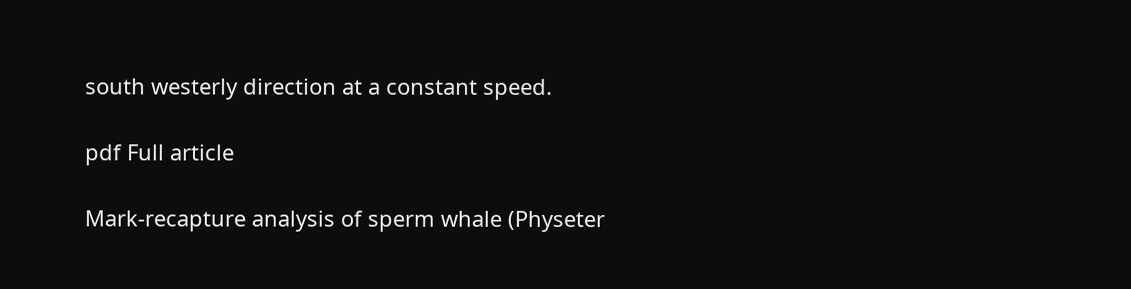south westerly direction at a constant speed.

pdf Full article

Mark-recapture analysis of sperm whale (Physeter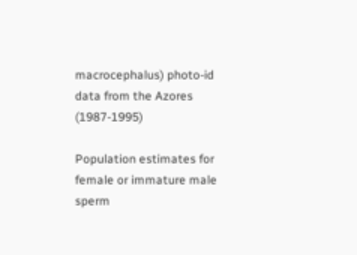macrocephalus) photo-id data from the Azores (1987-1995)

Population estimates for female or immature male sperm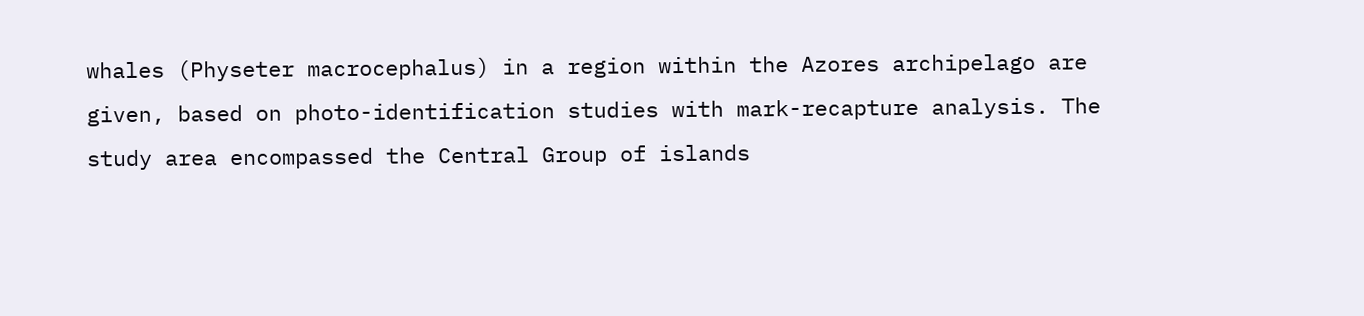whales (Physeter macrocephalus) in a region within the Azores archipelago are given, based on photo-identification studies with mark-recapture analysis. The study area encompassed the Central Group of islands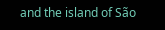and the island of São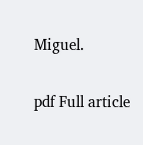Miguel.

pdf Full article